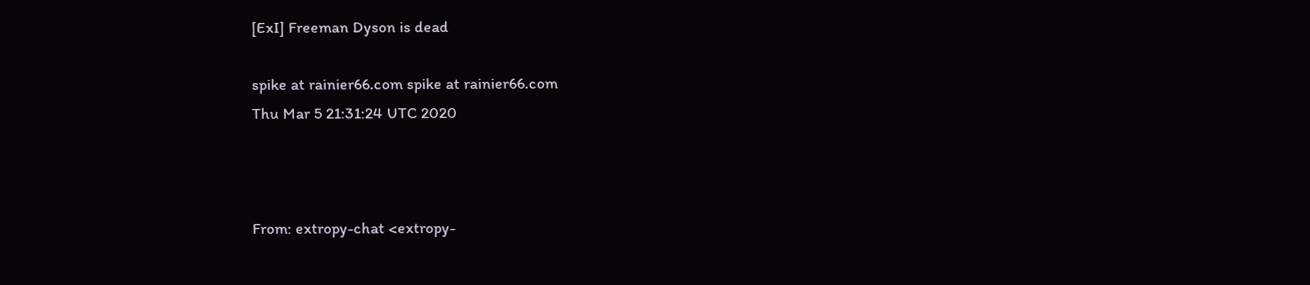[ExI] Freeman Dyson is dead

spike at rainier66.com spike at rainier66.com
Thu Mar 5 21:31:24 UTC 2020



From: extropy-chat <extropy-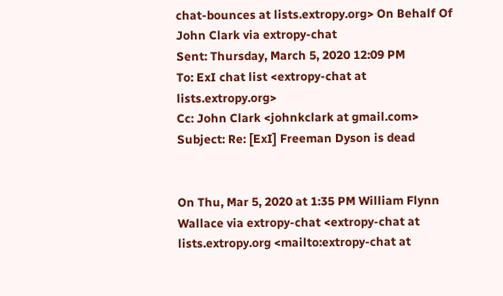chat-bounces at lists.extropy.org> On Behalf Of John Clark via extropy-chat
Sent: Thursday, March 5, 2020 12:09 PM
To: ExI chat list <extropy-chat at lists.extropy.org>
Cc: John Clark <johnkclark at gmail.com>
Subject: Re: [ExI] Freeman Dyson is dead


On Thu, Mar 5, 2020 at 1:35 PM William Flynn Wallace via extropy-chat <extropy-chat at lists.extropy.org <mailto:extropy-chat at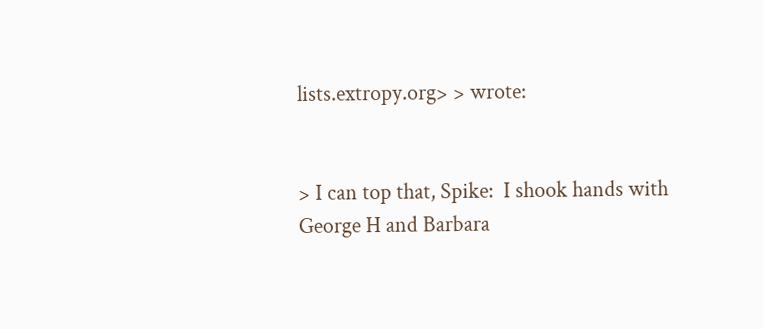lists.extropy.org> > wrote:


> I can top that, Spike:  I shook hands with George H and Barbara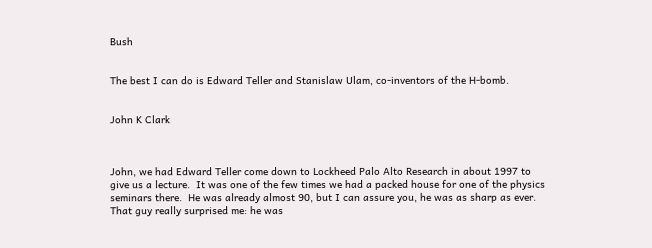Bush


The best I can do is Edward Teller and Stanislaw Ulam, co-inventors of the H-bomb.


John K Clark



John, we had Edward Teller come down to Lockheed Palo Alto Research in about 1997 to give us a lecture.  It was one of the few times we had a packed house for one of the physics seminars there.  He was already almost 90, but I can assure you, he was as sharp as ever.  That guy really surprised me: he was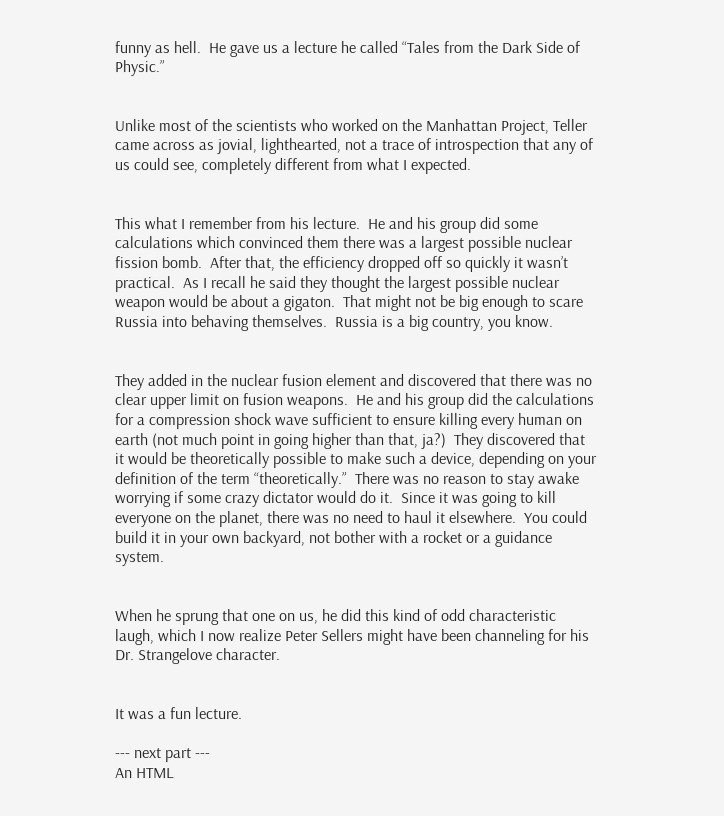funny as hell.  He gave us a lecture he called “Tales from the Dark Side of Physic.”


Unlike most of the scientists who worked on the Manhattan Project, Teller came across as jovial, lighthearted, not a trace of introspection that any of us could see, completely different from what I expected.


This what I remember from his lecture.  He and his group did some calculations which convinced them there was a largest possible nuclear fission bomb.  After that, the efficiency dropped off so quickly it wasn’t practical.  As I recall he said they thought the largest possible nuclear weapon would be about a gigaton.  That might not be big enough to scare Russia into behaving themselves.  Russia is a big country, you know.


They added in the nuclear fusion element and discovered that there was no clear upper limit on fusion weapons.  He and his group did the calculations for a compression shock wave sufficient to ensure killing every human on earth (not much point in going higher than that, ja?)  They discovered that it would be theoretically possible to make such a device, depending on your definition of the term “theoretically.”  There was no reason to stay awake worrying if some crazy dictator would do it.  Since it was going to kill everyone on the planet, there was no need to haul it elsewhere.  You could build it in your own backyard, not bother with a rocket or a guidance system.


When he sprung that one on us, he did this kind of odd characteristic laugh, which I now realize Peter Sellers might have been channeling for his Dr. Strangelove character.


It was a fun lecture.

--- next part ---
An HTML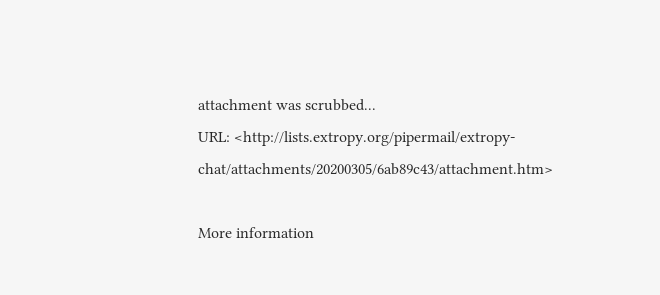attachment was scrubbed...
URL: <http://lists.extropy.org/pipermail/extropy-chat/attachments/20200305/6ab89c43/attachment.htm>

More information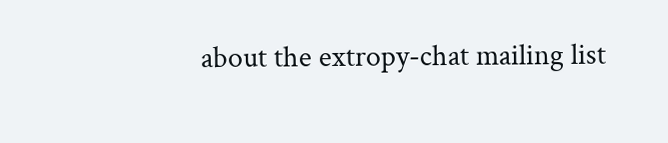about the extropy-chat mailing list